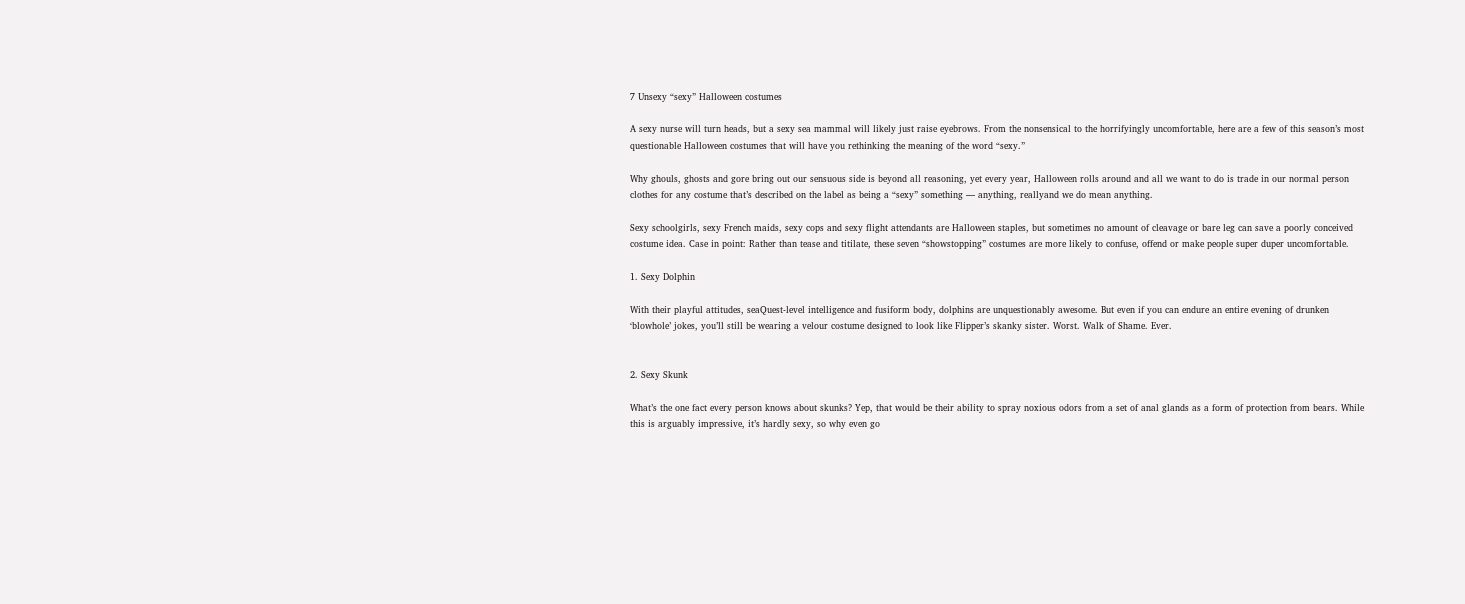7 Unsexy “sexy” Halloween costumes

A sexy nurse will turn heads, but a sexy sea mammal will likely just raise eyebrows. From the nonsensical to the horrifyingly uncomfortable, here are a few of this season’s most questionable Halloween costumes that will have you rethinking the meaning of the word “sexy.”

Why ghouls, ghosts and gore bring out our sensuous side is beyond all reasoning, yet every year, Halloween rolls around and all we want to do is trade in our normal person clothes for any costume that’s described on the label as being a “sexy” something — anything, reallyand we do mean anything.

Sexy schoolgirls, sexy French maids, sexy cops and sexy flight attendants are Halloween staples, but sometimes no amount of cleavage or bare leg can save a poorly conceived costume idea. Case in point: Rather than tease and titilate, these seven “showstopping” costumes are more likely to confuse, offend or make people super duper uncomfortable.

1. Sexy Dolphin

With their playful attitudes, seaQuest-level intelligence and fusiform body, dolphins are unquestionably awesome. But even if you can endure an entire evening of drunken ‘blowhole’ jokes, you’ll still be wearing a velour costume designed to look like Flipper’s skanky sister. Worst. Walk of Shame. Ever.


2. Sexy Skunk

What’s the one fact every person knows about skunks? Yep, that would be their ability to spray noxious odors from a set of anal glands as a form of protection from bears. While this is arguably impressive, it’s hardly sexy, so why even go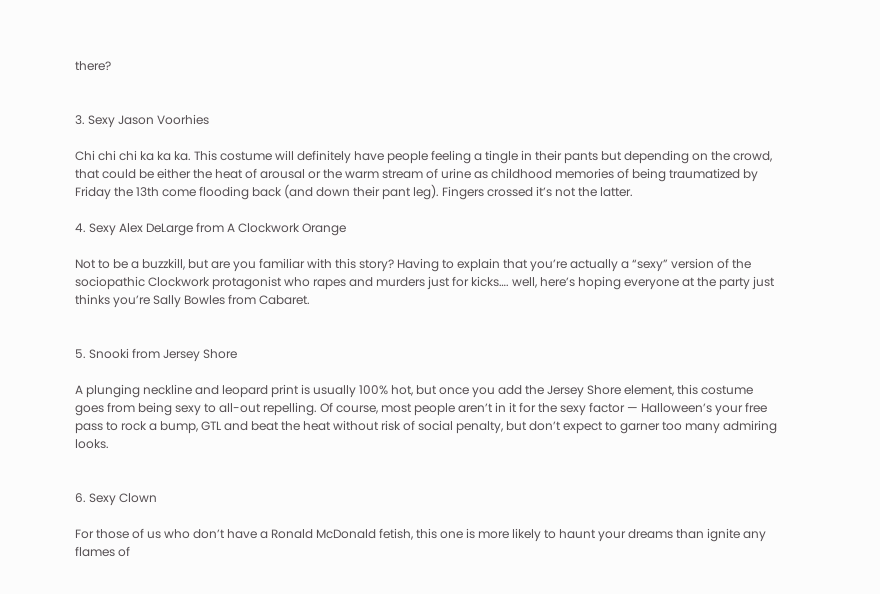there?


3. Sexy Jason Voorhies

Chi chi chi ka ka ka. This costume will definitely have people feeling a tingle in their pants but depending on the crowd, that could be either the heat of arousal or the warm stream of urine as childhood memories of being traumatized by Friday the 13th come flooding back (and down their pant leg). Fingers crossed it’s not the latter.

4. Sexy Alex DeLarge from A Clockwork Orange

Not to be a buzzkill, but are you familiar with this story? Having to explain that you’re actually a “sexy” version of the sociopathic Clockwork protagonist who rapes and murders just for kicks…. well, here’s hoping everyone at the party just thinks you’re Sally Bowles from Cabaret.


5. Snooki from Jersey Shore

A plunging neckline and leopard print is usually 100% hot, but once you add the Jersey Shore element, this costume goes from being sexy to all-out repelling. Of course, most people aren’t in it for the sexy factor — Halloween’s your free pass to rock a bump, GTL and beat the heat without risk of social penalty, but don’t expect to garner too many admiring looks.


6. Sexy Clown

For those of us who don’t have a Ronald McDonald fetish, this one is more likely to haunt your dreams than ignite any flames of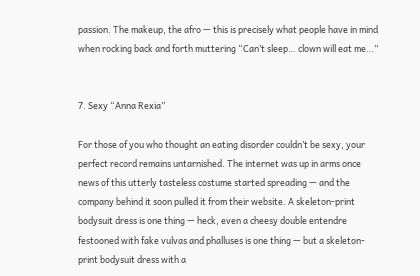passion. The makeup, the afro — this is precisely what people have in mind when rocking back and forth muttering “Can’t sleep… clown will eat me…”


7. Sexy “Anna Rexia”

For those of you who thought an eating disorder couldn’t be sexy, your perfect record remains untarnished. The internet was up in arms once news of this utterly tasteless costume started spreading — and the company behind it soon pulled it from their website. A skeleton-print bodysuit dress is one thing — heck, even a cheesy double entendre festooned with fake vulvas and phalluses is one thing — but a skeleton-print bodysuit dress with a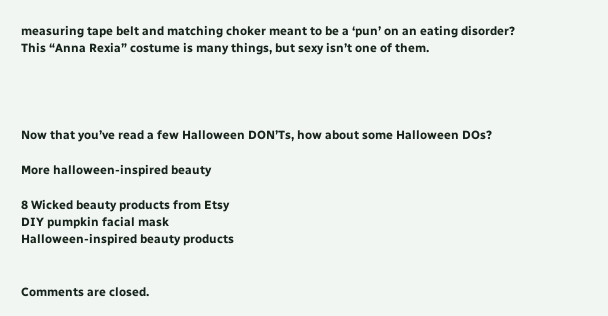measuring tape belt and matching choker meant to be a ‘pun’ on an eating disorder? This “Anna Rexia” costume is many things, but sexy isn’t one of them.




Now that you’ve read a few Halloween DON’Ts, how about some Halloween DOs?

More halloween-inspired beauty

8 Wicked beauty products from Etsy
DIY pumpkin facial mask
Halloween-inspired beauty products


Comments are closed.